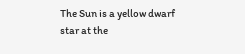The Sun is a yellow dwarf star at the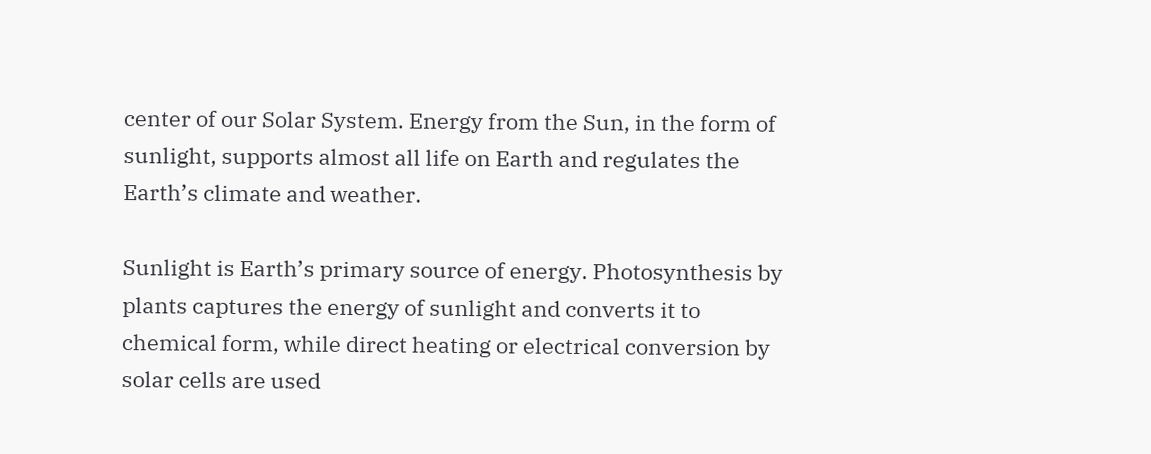center of our Solar System. Energy from the Sun, in the form of sunlight, supports almost all life on Earth and regulates the Earth’s climate and weather.

Sunlight is Earth’s primary source of energy. Photosynthesis by plants captures the energy of sunlight and converts it to chemical form, while direct heating or electrical conversion by solar cells are used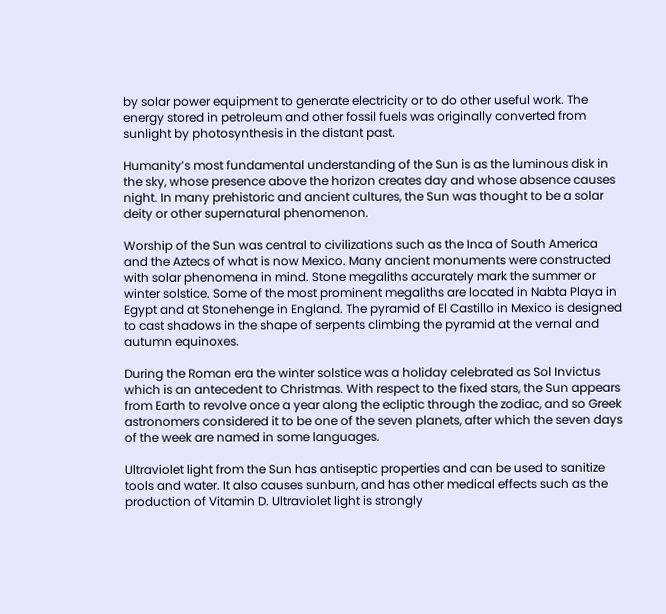by solar power equipment to generate electricity or to do other useful work. The energy stored in petroleum and other fossil fuels was originally converted from sunlight by photosynthesis in the distant past.

Humanity’s most fundamental understanding of the Sun is as the luminous disk in the sky, whose presence above the horizon creates day and whose absence causes night. In many prehistoric and ancient cultures, the Sun was thought to be a solar deity or other supernatural phenomenon.

Worship of the Sun was central to civilizations such as the Inca of South America and the Aztecs of what is now Mexico. Many ancient monuments were constructed with solar phenomena in mind. Stone megaliths accurately mark the summer or winter solstice. Some of the most prominent megaliths are located in Nabta Playa in Egypt and at Stonehenge in England. The pyramid of El Castillo in Mexico is designed to cast shadows in the shape of serpents climbing the pyramid at the vernal and autumn equinoxes.

During the Roman era the winter solstice was a holiday celebrated as Sol Invictus which is an antecedent to Christmas. With respect to the fixed stars, the Sun appears from Earth to revolve once a year along the ecliptic through the zodiac, and so Greek astronomers considered it to be one of the seven planets, after which the seven days of the week are named in some languages.

Ultraviolet light from the Sun has antiseptic properties and can be used to sanitize tools and water. It also causes sunburn, and has other medical effects such as the production of Vitamin D. Ultraviolet light is strongly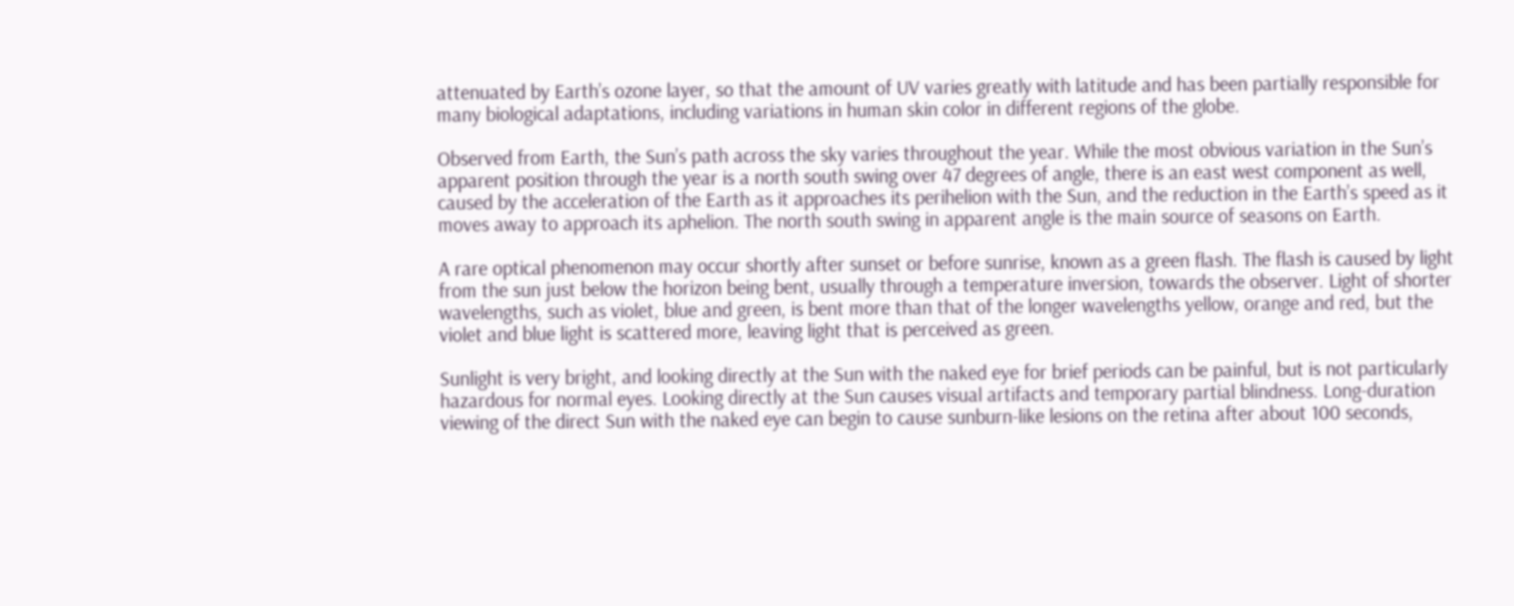attenuated by Earth’s ozone layer, so that the amount of UV varies greatly with latitude and has been partially responsible for many biological adaptations, including variations in human skin color in different regions of the globe.

Observed from Earth, the Sun’s path across the sky varies throughout the year. While the most obvious variation in the Sun’s apparent position through the year is a north south swing over 47 degrees of angle, there is an east west component as well, caused by the acceleration of the Earth as it approaches its perihelion with the Sun, and the reduction in the Earth’s speed as it moves away to approach its aphelion. The north south swing in apparent angle is the main source of seasons on Earth.

A rare optical phenomenon may occur shortly after sunset or before sunrise, known as a green flash. The flash is caused by light from the sun just below the horizon being bent, usually through a temperature inversion, towards the observer. Light of shorter wavelengths, such as violet, blue and green, is bent more than that of the longer wavelengths yellow, orange and red, but the violet and blue light is scattered more, leaving light that is perceived as green.

Sunlight is very bright, and looking directly at the Sun with the naked eye for brief periods can be painful, but is not particularly hazardous for normal eyes. Looking directly at the Sun causes visual artifacts and temporary partial blindness. Long-duration viewing of the direct Sun with the naked eye can begin to cause sunburn-like lesions on the retina after about 100 seconds,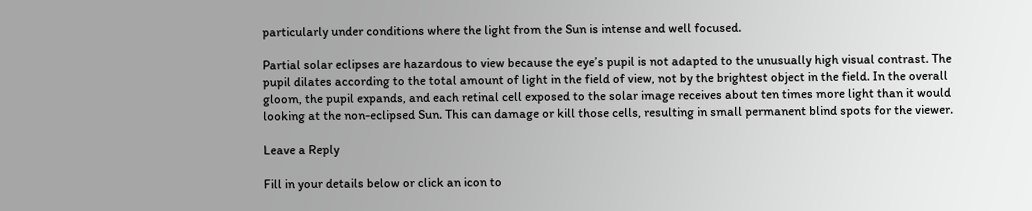particularly under conditions where the light from the Sun is intense and well focused.

Partial solar eclipses are hazardous to view because the eye’s pupil is not adapted to the unusually high visual contrast. The pupil dilates according to the total amount of light in the field of view, not by the brightest object in the field. In the overall gloom, the pupil expands, and each retinal cell exposed to the solar image receives about ten times more light than it would looking at the non-eclipsed Sun. This can damage or kill those cells, resulting in small permanent blind spots for the viewer.

Leave a Reply

Fill in your details below or click an icon to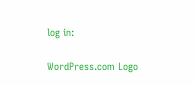log in:

WordPress.com Logo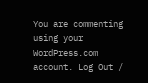You are commenting using your WordPress.com account. Log Out /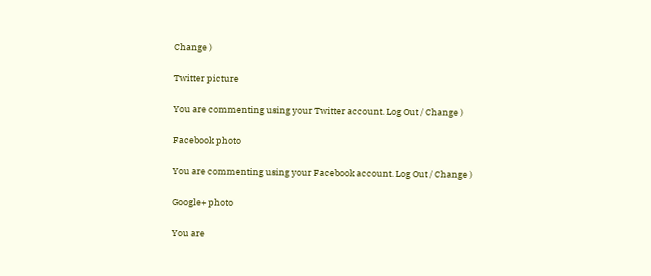Change )

Twitter picture

You are commenting using your Twitter account. Log Out / Change )

Facebook photo

You are commenting using your Facebook account. Log Out / Change )

Google+ photo

You are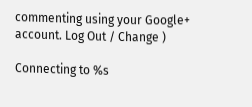commenting using your Google+ account. Log Out / Change )

Connecting to %s